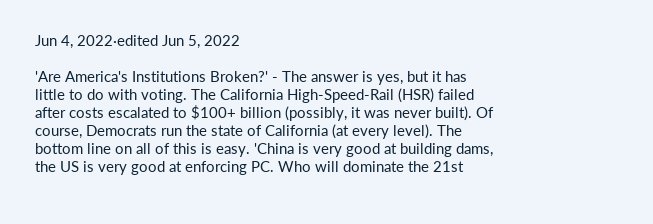Jun 4, 2022·edited Jun 5, 2022

'Are America's Institutions Broken?' - The answer is yes, but it has little to do with voting. The California High-Speed-Rail (HSR) failed after costs escalated to $100+ billion (possibly, it was never built). Of course, Democrats run the state of California (at every level). The bottom line on all of this is easy. 'China is very good at building dams, the US is very good at enforcing PC. Who will dominate the 21st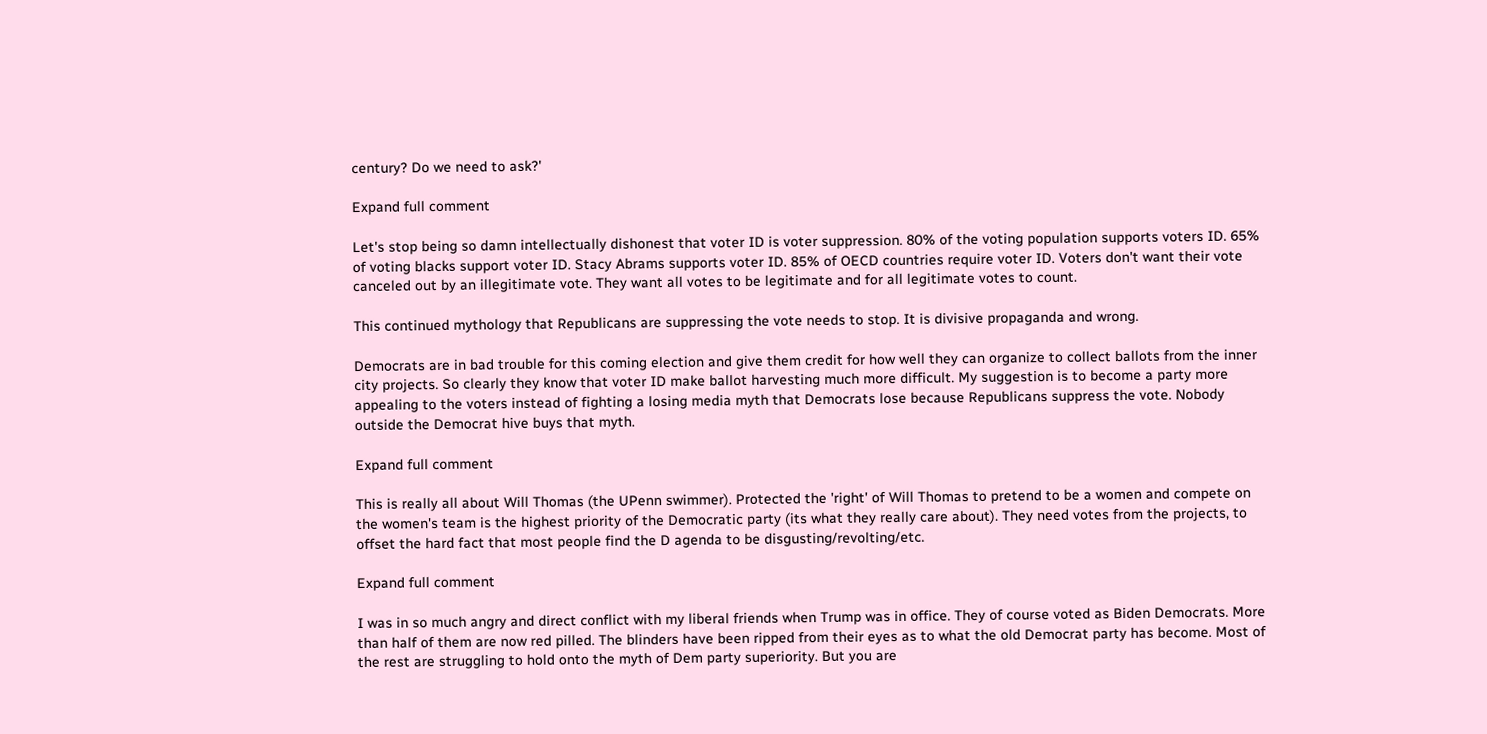century? Do we need to ask?'

Expand full comment

Let's stop being so damn intellectually dishonest that voter ID is voter suppression. 80% of the voting population supports voters ID. 65% of voting blacks support voter ID. Stacy Abrams supports voter ID. 85% of OECD countries require voter ID. Voters don't want their vote canceled out by an illegitimate vote. They want all votes to be legitimate and for all legitimate votes to count.

This continued mythology that Republicans are suppressing the vote needs to stop. It is divisive propaganda and wrong.

Democrats are in bad trouble for this coming election and give them credit for how well they can organize to collect ballots from the inner city projects. So clearly they know that voter ID make ballot harvesting much more difficult. My suggestion is to become a party more appealing to the voters instead of fighting a losing media myth that Democrats lose because Republicans suppress the vote. Nobody outside the Democrat hive buys that myth.

Expand full comment

This is really all about Will Thomas (the UPenn swimmer). Protected the 'right' of Will Thomas to pretend to be a women and compete on the women's team is the highest priority of the Democratic party (its what they really care about). They need votes from the projects, to offset the hard fact that most people find the D agenda to be disgusting/revolting/etc.

Expand full comment

I was in so much angry and direct conflict with my liberal friends when Trump was in office. They of course voted as Biden Democrats. More than half of them are now red pilled. The blinders have been ripped from their eyes as to what the old Democrat party has become. Most of the rest are struggling to hold onto the myth of Dem party superiority. But you are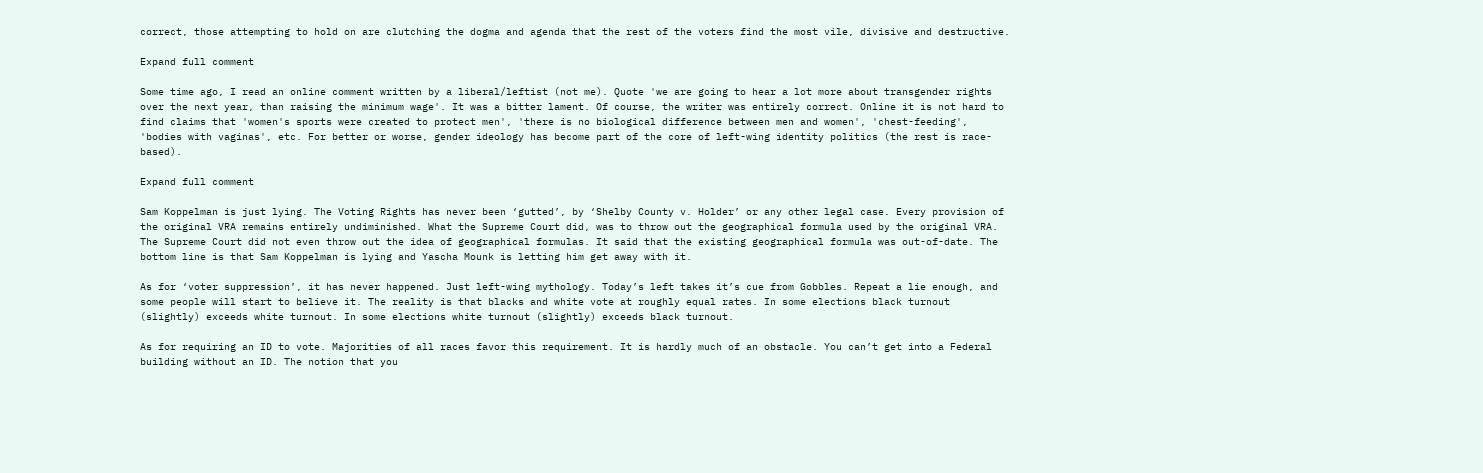correct, those attempting to hold on are clutching the dogma and agenda that the rest of the voters find the most vile, divisive and destructive.

Expand full comment

Some time ago, I read an online comment written by a liberal/leftist (not me). Quote 'we are going to hear a lot more about transgender rights over the next year, than raising the minimum wage'. It was a bitter lament. Of course, the writer was entirely correct. Online it is not hard to find claims that 'women's sports were created to protect men', 'there is no biological difference between men and women', 'chest-feeding', 'bodies with vaginas', etc. For better or worse, gender ideology has become part of the core of left-wing identity politics (the rest is race-based).

Expand full comment

Sam Koppelman is just lying. The Voting Rights has never been ‘gutted’, by ‘Shelby County v. Holder’ or any other legal case. Every provision of the original VRA remains entirely undiminished. What the Supreme Court did, was to throw out the geographical formula used by the original VRA. The Supreme Court did not even throw out the idea of geographical formulas. It said that the existing geographical formula was out-of-date. The bottom line is that Sam Koppelman is lying and Yascha Mounk is letting him get away with it.

As for ‘voter suppression’, it has never happened. Just left-wing mythology. Today’s left takes it’s cue from Gobbles. Repeat a lie enough, and some people will start to believe it. The reality is that blacks and white vote at roughly equal rates. In some elections black turnout (slightly) exceeds white turnout. In some elections white turnout (slightly) exceeds black turnout.

As for requiring an ID to vote. Majorities of all races favor this requirement. It is hardly much of an obstacle. You can’t get into a Federal building without an ID. The notion that you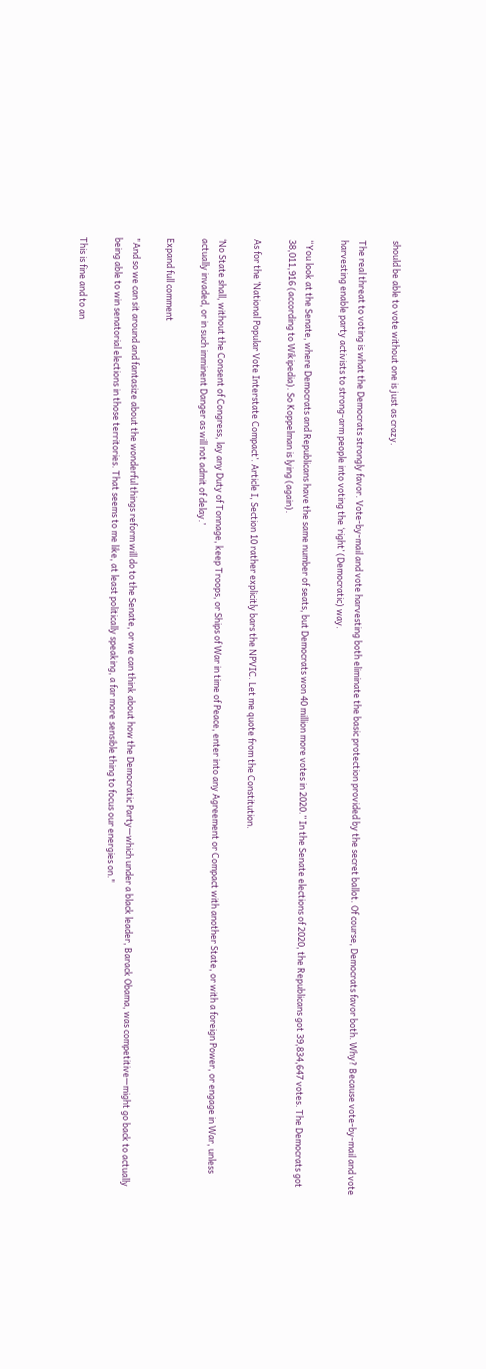should be able to vote without one is just as crazy.

The real threat to voting is what the Democrats strongly favor. Vote-by-mail and vote harvesting both eliminate the basic protection provided by the secret ballot. Of course, Democrats favor both. Why? Because vote-by-mail and vote harvesting enable party activists to strong-arm people into voting the ‘right’ (Democratic) way.

“You look at the Senate, where Democrats and Republicans have the same number of seats, but Democrats won 40 million more votes in 2020.” In the Senate elections of 2020, the Republicans got 39,834,647 votes. The Democrats got 38,011,916 (according to Wikipedia). So Koppelman is lying (again).

As for the ‘National Popular Vote Interstate Compact’. Article I, Section 10 rather explicitly bars the NPVIC. Let me quote from the Constitution.

‘No State shall, without the Consent of Congress, lay any Duty of Tonnage, keep Troops, or Ships of War in time of Peace, enter into any Agreement or Compact with another State, or with a foreign Power, or engage in War, unless actually invaded, or in such imminent Danger as will not admit of delay.’

Expand full comment

"And so we can sit around and fantasize about the wonderful things reform will do to the Senate, or we can think about how the Democratic Party—which under a black leader, Barack Obama, was competitive—might go back to actually being able to win senatorial elections in those territories. That seems to me like, at least politically speaking, a far more sensible thing to focus our energies on."

This is fine and to an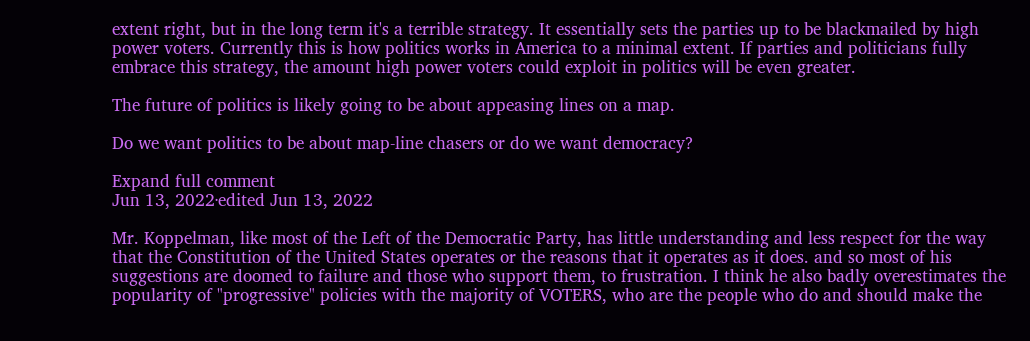extent right, but in the long term it's a terrible strategy. It essentially sets the parties up to be blackmailed by high power voters. Currently this is how politics works in America to a minimal extent. If parties and politicians fully embrace this strategy, the amount high power voters could exploit in politics will be even greater.

The future of politics is likely going to be about appeasing lines on a map.

Do we want politics to be about map-line chasers or do we want democracy?

Expand full comment
Jun 13, 2022·edited Jun 13, 2022

Mr. Koppelman, like most of the Left of the Democratic Party, has little understanding and less respect for the way that the Constitution of the United States operates or the reasons that it operates as it does. and so most of his suggestions are doomed to failure and those who support them, to frustration. I think he also badly overestimates the popularity of "progressive" policies with the majority of VOTERS, who are the people who do and should make the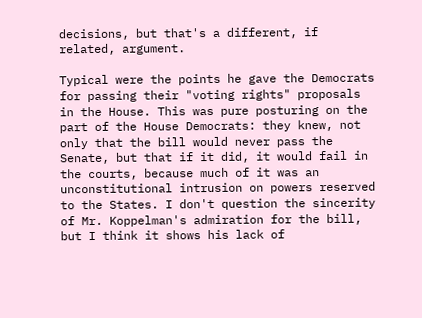decisions, but that's a different, if related, argument.

Typical were the points he gave the Democrats for passing their "voting rights" proposals in the House. This was pure posturing on the part of the House Democrats: they knew, not only that the bill would never pass the Senate, but that if it did, it would fail in the courts, because much of it was an unconstitutional intrusion on powers reserved to the States. I don't question the sincerity of Mr. Koppelman's admiration for the bill, but I think it shows his lack of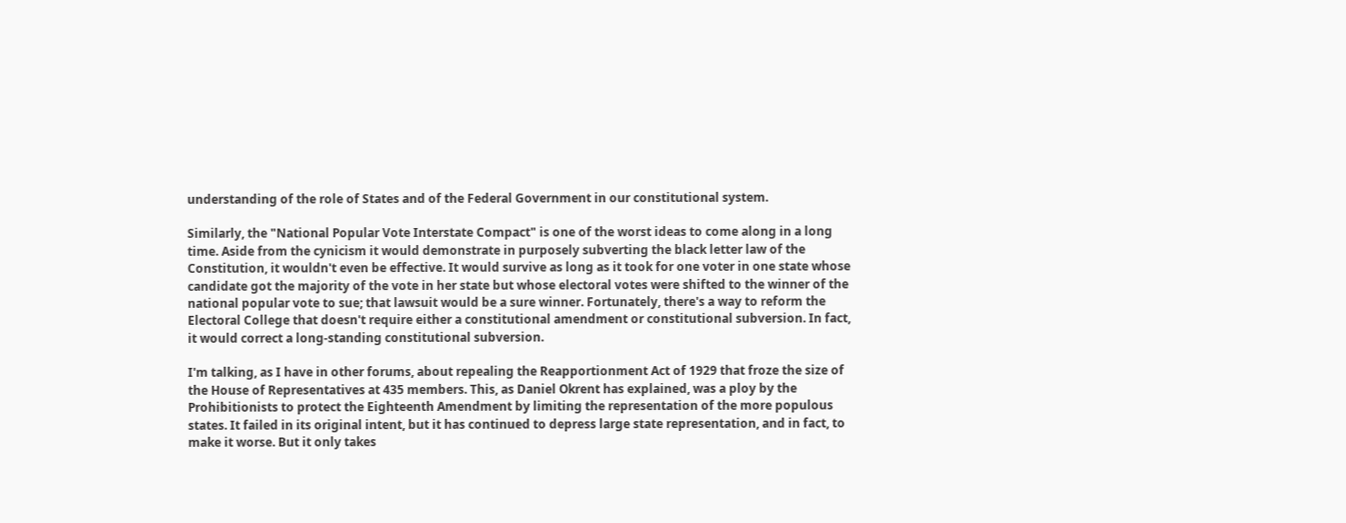understanding of the role of States and of the Federal Government in our constitutional system.

Similarly, the "National Popular Vote Interstate Compact" is one of the worst ideas to come along in a long time. Aside from the cynicism it would demonstrate in purposely subverting the black letter law of the Constitution, it wouldn't even be effective. It would survive as long as it took for one voter in one state whose candidate got the majority of the vote in her state but whose electoral votes were shifted to the winner of the national popular vote to sue; that lawsuit would be a sure winner. Fortunately, there's a way to reform the Electoral College that doesn't require either a constitutional amendment or constitutional subversion. In fact, it would correct a long-standing constitutional subversion.

I'm talking, as I have in other forums, about repealing the Reapportionment Act of 1929 that froze the size of the House of Representatives at 435 members. This, as Daniel Okrent has explained, was a ploy by the Prohibitionists to protect the Eighteenth Amendment by limiting the representation of the more populous states. It failed in its original intent, but it has continued to depress large state representation, and in fact, to make it worse. But it only takes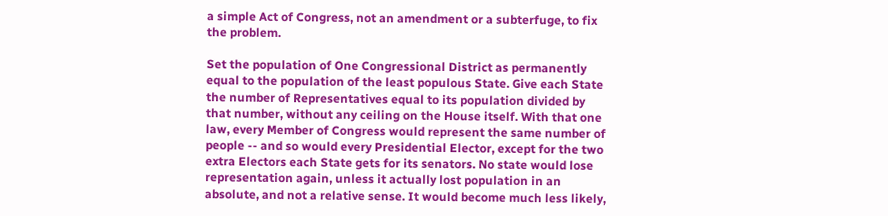a simple Act of Congress, not an amendment or a subterfuge, to fix the problem.

Set the population of One Congressional District as permanently equal to the population of the least populous State. Give each State the number of Representatives equal to its population divided by that number, without any ceiling on the House itself. With that one law, every Member of Congress would represent the same number of people -- and so would every Presidential Elector, except for the two extra Electors each State gets for its senators. No state would lose representation again, unless it actually lost population in an absolute, and not a relative sense. It would become much less likely,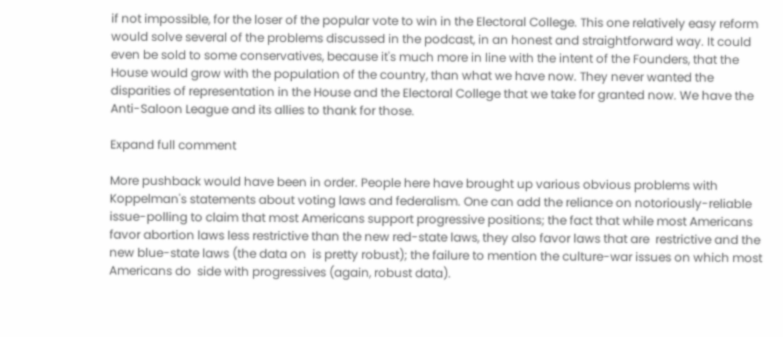if not impossible, for the loser of the popular vote to win in the Electoral College. This one relatively easy reform would solve several of the problems discussed in the podcast, in an honest and straightforward way. It could even be sold to some conservatives, because it's much more in line with the intent of the Founders, that the House would grow with the population of the country, than what we have now. They never wanted the disparities of representation in the House and the Electoral College that we take for granted now. We have the Anti-Saloon League and its allies to thank for those.

Expand full comment

More pushback would have been in order. People here have brought up various obvious problems with Koppelman's statements about voting laws and federalism. One can add the reliance on notoriously-reliable issue-polling to claim that most Americans support progressive positions; the fact that while most Americans favor abortion laws less restrictive than the new red-state laws, they also favor laws that are  restrictive and the new blue-state laws (the data on  is pretty robust); the failure to mention the culture-war issues on which most Americans do  side with progressives (again, robust data).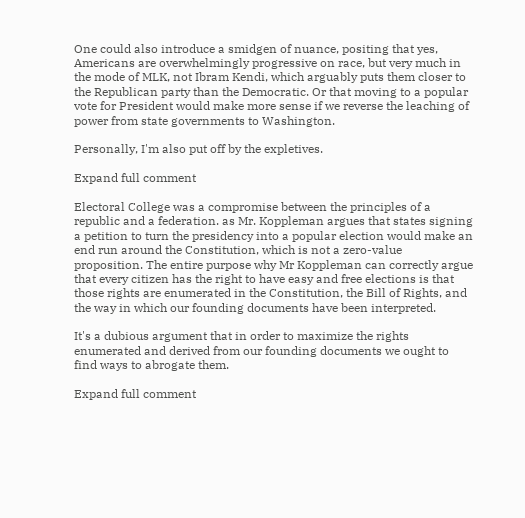One could also introduce a smidgen of nuance, positing that yes, Americans are overwhelmingly progressive on race, but very much in the mode of MLK, not Ibram Kendi, which arguably puts them closer to the Republican party than the Democratic. Or that moving to a popular vote for President would make more sense if we reverse the leaching of power from state governments to Washington.

Personally, I'm also put off by the expletives.

Expand full comment

Electoral College was a compromise between the principles of a republic and a federation. as Mr. Koppleman argues that states signing a petition to turn the presidency into a popular election would make an end run around the Constitution, which is not a zero-value proposition. The entire purpose why Mr Koppleman can correctly argue that every citizen has the right to have easy and free elections is that those rights are enumerated in the Constitution, the Bill of Rights, and the way in which our founding documents have been interpreted.

It's a dubious argument that in order to maximize the rights enumerated and derived from our founding documents we ought to find ways to abrogate them.

Expand full comment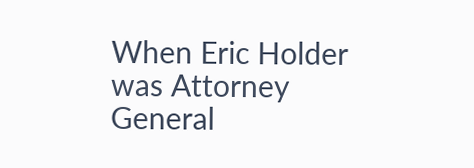When Eric Holder was Attorney General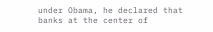under Obama, he declared that banks at the center of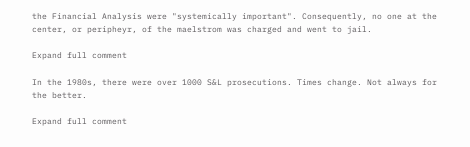the Financial Analysis were "systemically important". Consequently, no one at the center, or peripheyr, of the maelstrom was charged and went to jail.

Expand full comment

In the 1980s, there were over 1000 S&L prosecutions. Times change. Not always for the better.

Expand full comment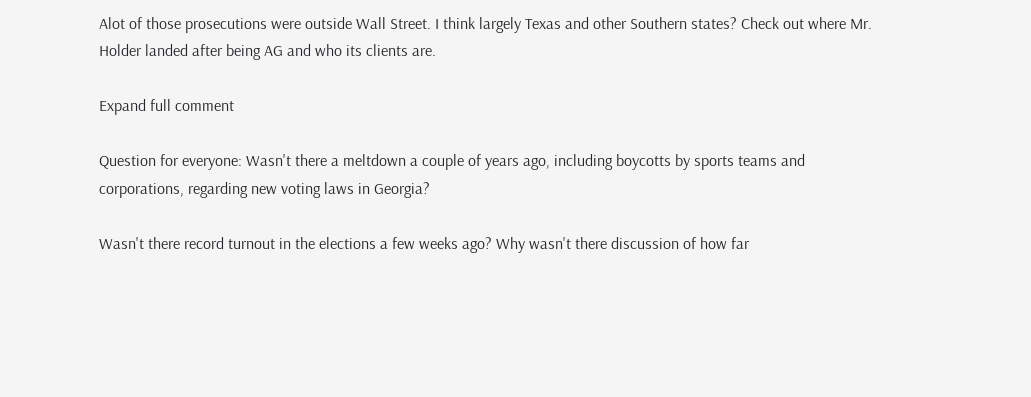Alot of those prosecutions were outside Wall Street. I think largely Texas and other Southern states? Check out where Mr. Holder landed after being AG and who its clients are.

Expand full comment

Question for everyone: Wasn't there a meltdown a couple of years ago, including boycotts by sports teams and corporations, regarding new voting laws in Georgia?

Wasn't there record turnout in the elections a few weeks ago? Why wasn't there discussion of how far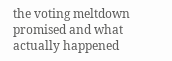the voting meltdown promised and what actually happened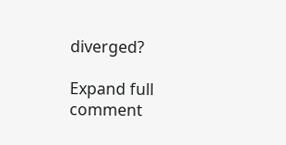diverged?

Expand full comment